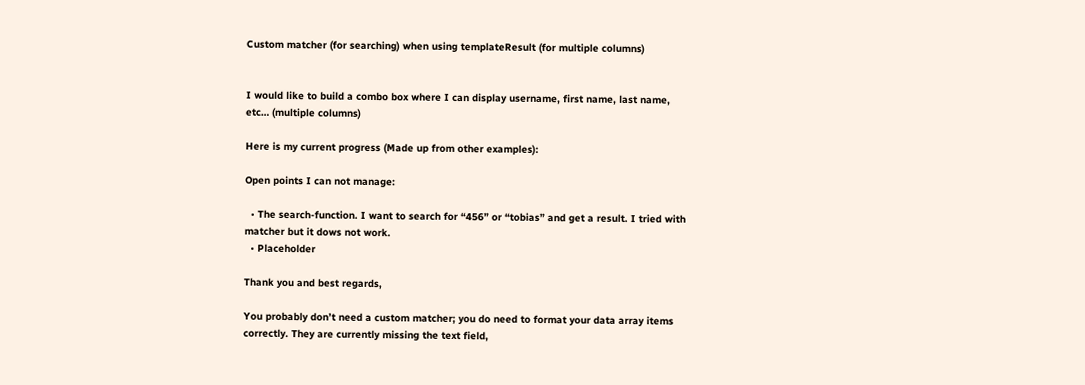Custom matcher (for searching) when using templateResult (for multiple columns)


I would like to build a combo box where I can display username, first name, last name, etc… (multiple columns)

Here is my current progress (Made up from other examples):

Open points I can not manage:

  • The search-function. I want to search for “456” or “tobias” and get a result. I tried with matcher but it dows not work.
  • Placeholder

Thank you and best regards,

You probably don’t need a custom matcher; you do need to format your data array items correctly. They are currently missing the text field,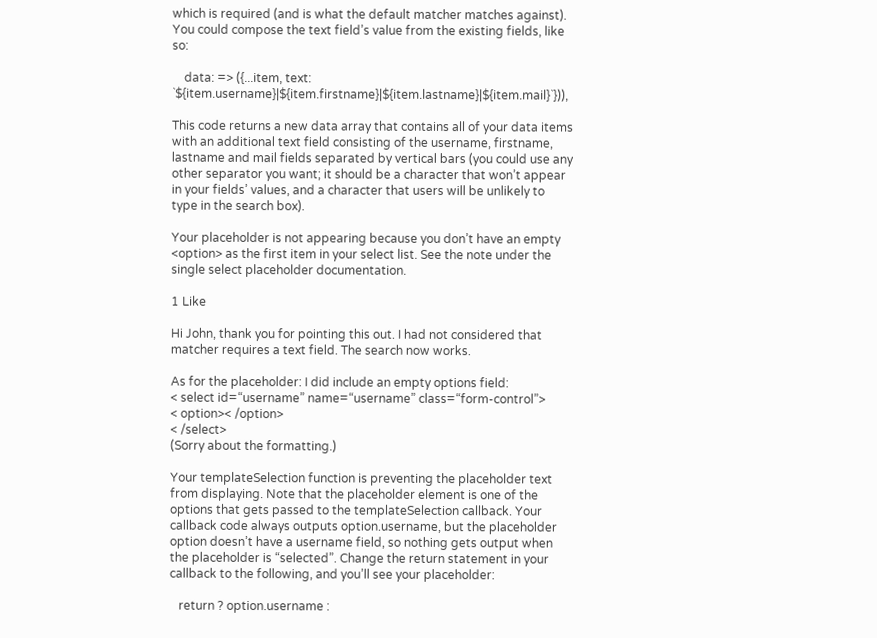which is required (and is what the default matcher matches against). You could compose the text field’s value from the existing fields, like so:

    data: => ({...item, text: `${item.username}|${item.firstname}|${item.lastname}|${item.mail}`})),

This code returns a new data array that contains all of your data items with an additional text field consisting of the username, firstname, lastname and mail fields separated by vertical bars (you could use any other separator you want; it should be a character that won’t appear in your fields’ values, and a character that users will be unlikely to type in the search box).

Your placeholder is not appearing because you don’t have an empty <option> as the first item in your select list. See the note under the single select placeholder documentation.

1 Like

Hi John, thank you for pointing this out. I had not considered that matcher requires a text field. The search now works.

As for the placeholder: I did include an empty options field:
< select id=“username” name=“username” class=“form-control”>
< option>< /option>
< /select>
(Sorry about the formatting.)

Your templateSelection function is preventing the placeholder text from displaying. Note that the placeholder element is one of the options that gets passed to the templateSelection callback. Your callback code always outputs option.username, but the placeholder option doesn’t have a username field, so nothing gets output when the placeholder is “selected”. Change the return statement in your callback to the following, and you’ll see your placeholder:

   return ? option.username :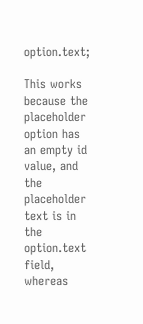option.text;

This works because the placeholder option has an empty id value, and the placeholder text is in the option.text field, whereas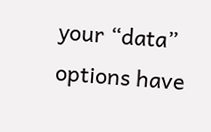your “data” options have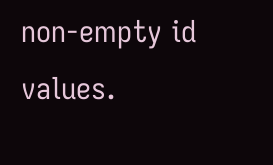non-empty id values.